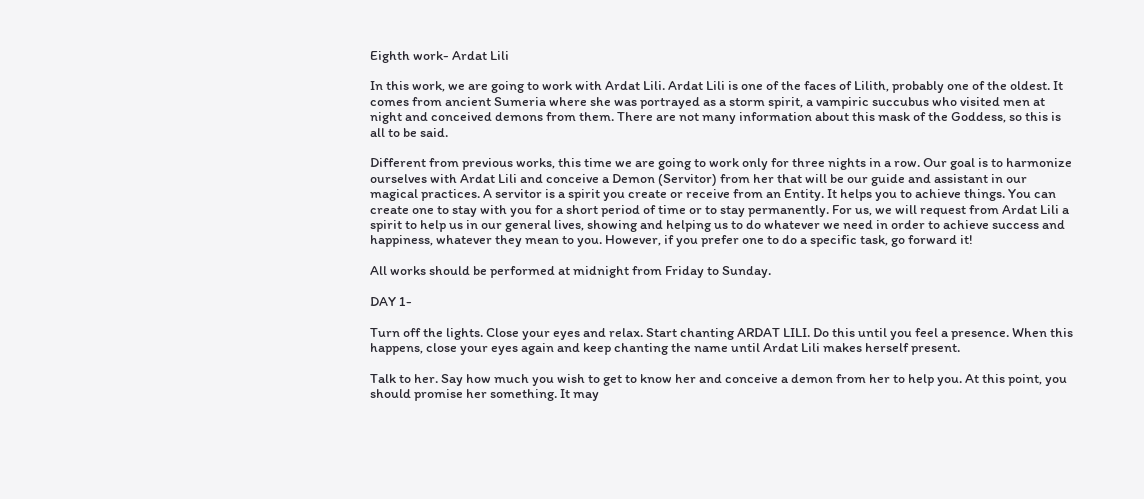Eighth work- Ardat Lili

In this work, we are going to work with Ardat Lili. Ardat Lili is one of the faces of Lilith, probably one of the oldest. It comes from ancient Sumeria where she was portrayed as a storm spirit, a vampiric succubus who visited men at night and conceived demons from them. There are not many information about this mask of the Goddess, so this is all to be said.

Different from previous works, this time we are going to work only for three nights in a row. Our goal is to harmonize ourselves with Ardat Lili and conceive a Demon (Servitor) from her that will be our guide and assistant in our magical practices. A servitor is a spirit you create or receive from an Entity. It helps you to achieve things. You can create one to stay with you for a short period of time or to stay permanently. For us, we will request from Ardat Lili a spirit to help us in our general lives, showing and helping us to do whatever we need in order to achieve success and happiness, whatever they mean to you. However, if you prefer one to do a specific task, go forward it!

All works should be performed at midnight from Friday to Sunday.

DAY 1-

Turn off the lights. Close your eyes and relax. Start chanting ARDAT LILI. Do this until you feel a presence. When this happens, close your eyes again and keep chanting the name until Ardat Lili makes herself present.

Talk to her. Say how much you wish to get to know her and conceive a demon from her to help you. At this point, you should promise her something. It may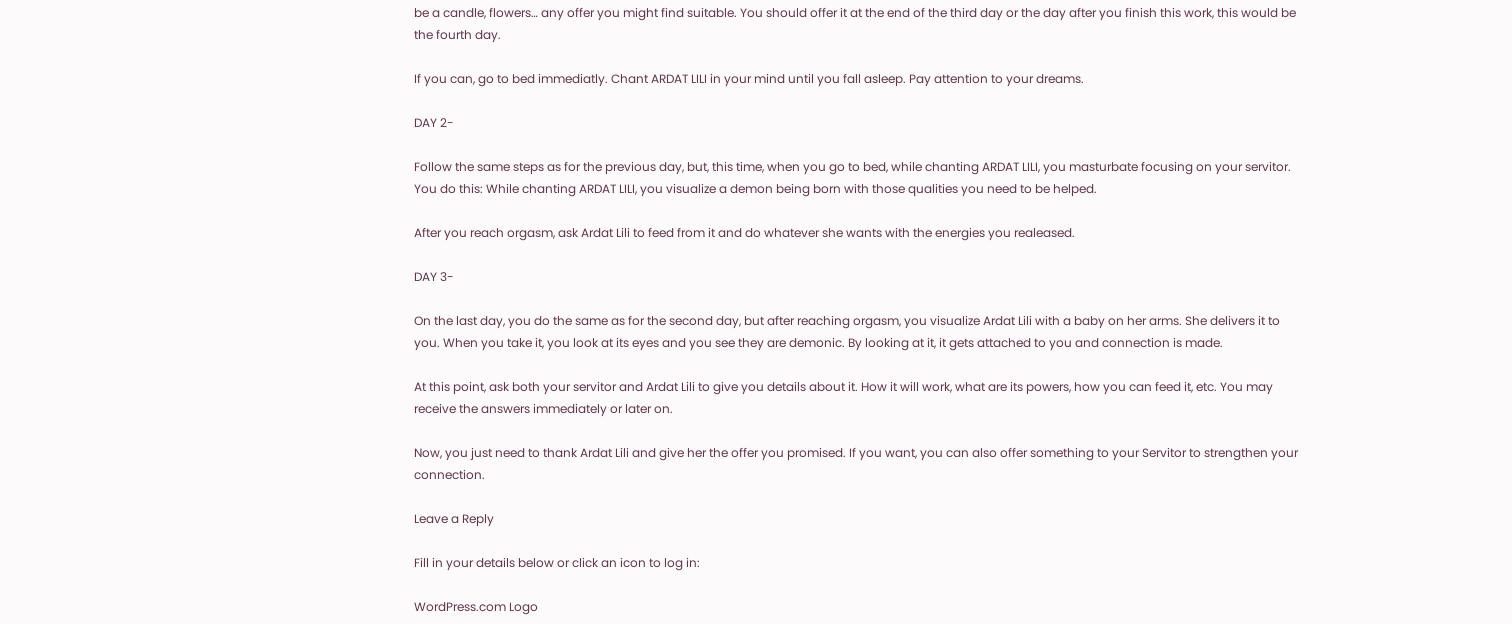be a candle, flowers… any offer you might find suitable. You should offer it at the end of the third day or the day after you finish this work, this would be the fourth day.

If you can, go to bed immediatly. Chant ARDAT LILI in your mind until you fall asleep. Pay attention to your dreams.

DAY 2-

Follow the same steps as for the previous day, but, this time, when you go to bed, while chanting ARDAT LILI, you masturbate focusing on your servitor. You do this: While chanting ARDAT LILI, you visualize a demon being born with those qualities you need to be helped.

After you reach orgasm, ask Ardat Lili to feed from it and do whatever she wants with the energies you realeased.

DAY 3-

On the last day, you do the same as for the second day, but after reaching orgasm, you visualize Ardat Lili with a baby on her arms. She delivers it to you. When you take it, you look at its eyes and you see they are demonic. By looking at it, it gets attached to you and connection is made.

At this point, ask both your servitor and Ardat Lili to give you details about it. How it will work, what are its powers, how you can feed it, etc. You may receive the answers immediately or later on.

Now, you just need to thank Ardat Lili and give her the offer you promised. If you want, you can also offer something to your Servitor to strengthen your connection.

Leave a Reply

Fill in your details below or click an icon to log in:

WordPress.com Logo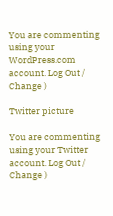You are commenting using your WordPress.com account. Log Out /  Change )

Twitter picture

You are commenting using your Twitter account. Log Out /  Change )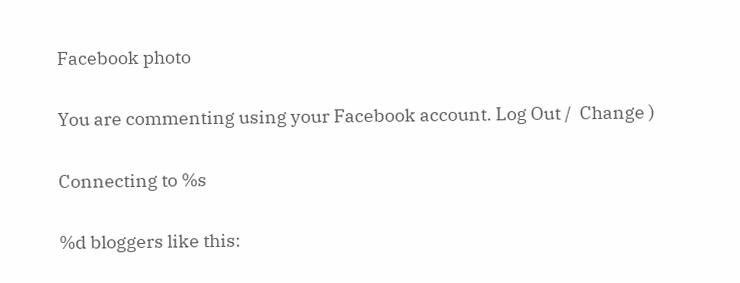Facebook photo

You are commenting using your Facebook account. Log Out /  Change )

Connecting to %s

%d bloggers like this: